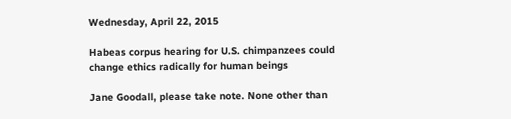Wednesday, April 22, 2015

Habeas corpus hearing for U.S. chimpanzees could change ethics radically for human beings

Jane Goodall, please take note. None other than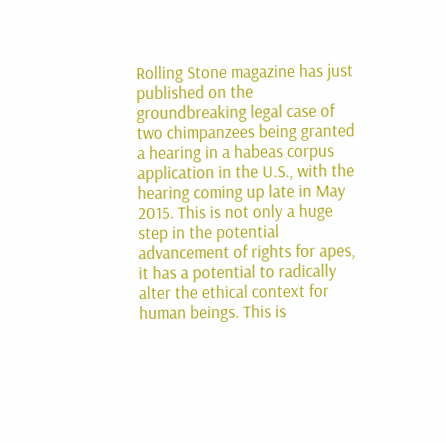Rolling Stone magazine has just published on the groundbreaking legal case of two chimpanzees being granted a hearing in a habeas corpus application in the U.S., with the hearing coming up late in May 2015. This is not only a huge step in the potential advancement of rights for apes, it has a potential to radically alter the ethical context for human beings. This is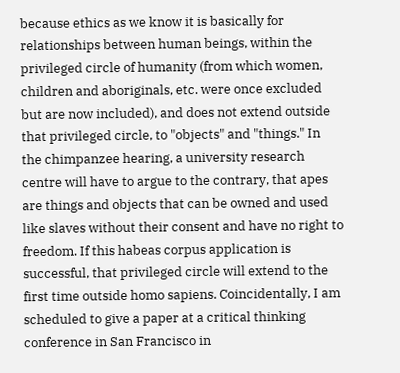because ethics as we know it is basically for relationships between human beings, within the privileged circle of humanity (from which women, children and aboriginals, etc. were once excluded but are now included), and does not extend outside that privileged circle, to "objects" and "things." In the chimpanzee hearing, a university research centre will have to argue to the contrary, that apes are things and objects that can be owned and used like slaves without their consent and have no right to freedom. If this habeas corpus application is successful, that privileged circle will extend to the first time outside homo sapiens. Coincidentally, I am scheduled to give a paper at a critical thinking conference in San Francisco in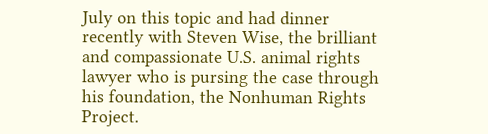July on this topic and had dinner recently with Steven Wise, the brilliant and compassionate U.S. animal rights lawyer who is pursing the case through his foundation, the Nonhuman Rights Project.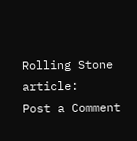Rolling Stone article:
Post a Comment